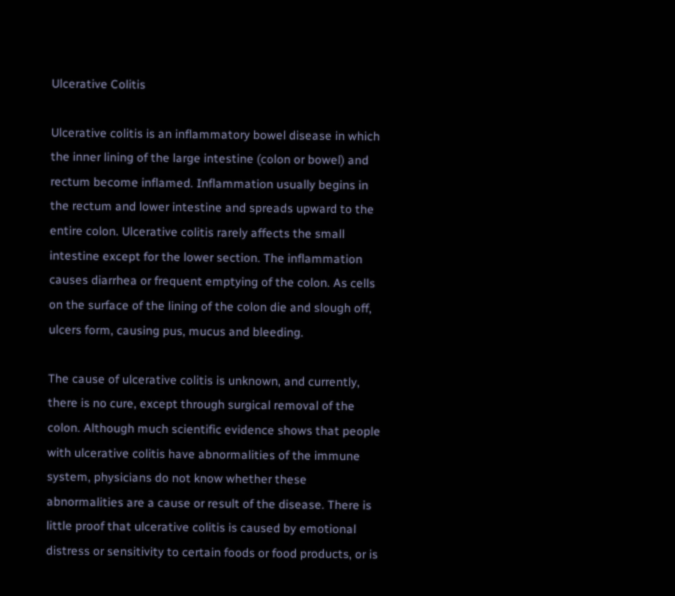Ulcerative Colitis

Ulcerative colitis is an inflammatory bowel disease in which the inner lining of the large intestine (colon or bowel) and rectum become inflamed. Inflammation usually begins in the rectum and lower intestine and spreads upward to the entire colon. Ulcerative colitis rarely affects the small intestine except for the lower section. The inflammation causes diarrhea or frequent emptying of the colon. As cells on the surface of the lining of the colon die and slough off, ulcers form, causing pus, mucus and bleeding.

The cause of ulcerative colitis is unknown, and currently, there is no cure, except through surgical removal of the colon. Although much scientific evidence shows that people with ulcerative colitis have abnormalities of the immune system, physicians do not know whether these abnormalities are a cause or result of the disease. There is little proof that ulcerative colitis is caused by emotional distress or sensitivity to certain foods or food products, or is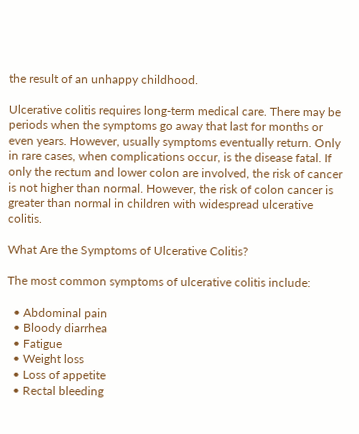the result of an unhappy childhood.

Ulcerative colitis requires long-term medical care. There may be periods when the symptoms go away that last for months or even years. However, usually symptoms eventually return. Only in rare cases, when complications occur, is the disease fatal. If only the rectum and lower colon are involved, the risk of cancer is not higher than normal. However, the risk of colon cancer is greater than normal in children with widespread ulcerative colitis.

What Are the Symptoms of Ulcerative Colitis?

The most common symptoms of ulcerative colitis include:

  • Abdominal pain
  • Bloody diarrhea
  • Fatigue
  • Weight loss
  • Loss of appetite
  • Rectal bleeding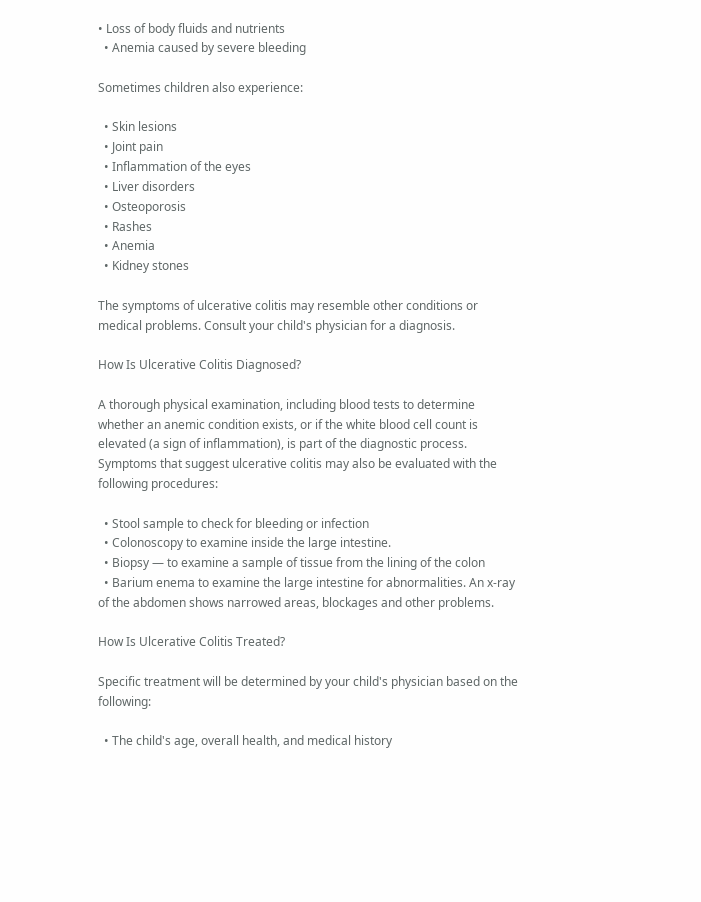• Loss of body fluids and nutrients
  • Anemia caused by severe bleeding

Sometimes children also experience:

  • Skin lesions
  • Joint pain
  • Inflammation of the eyes
  • Liver disorders
  • Osteoporosis
  • Rashes
  • Anemia
  • Kidney stones

The symptoms of ulcerative colitis may resemble other conditions or medical problems. Consult your child's physician for a diagnosis.

How Is Ulcerative Colitis Diagnosed?

A thorough physical examination, including blood tests to determine whether an anemic condition exists, or if the white blood cell count is elevated (a sign of inflammation), is part of the diagnostic process. Symptoms that suggest ulcerative colitis may also be evaluated with the following procedures:

  • Stool sample to check for bleeding or infection
  • Colonoscopy to examine inside the large intestine.
  • Biopsy — to examine a sample of tissue from the lining of the colon
  • Barium enema to examine the large intestine for abnormalities. An x-ray of the abdomen shows narrowed areas, blockages and other problems.

How Is Ulcerative Colitis Treated?

Specific treatment will be determined by your child's physician based on the following:

  • The child's age, overall health, and medical history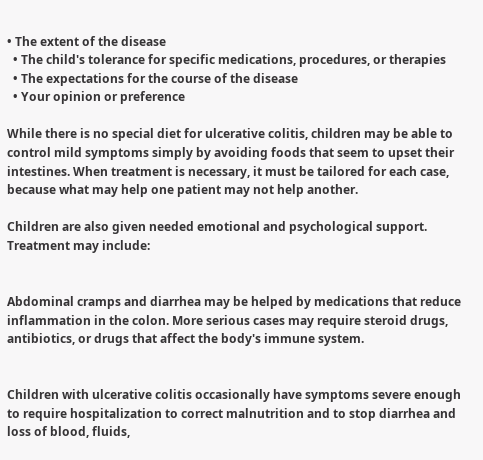• The extent of the disease
  • The child's tolerance for specific medications, procedures, or therapies
  • The expectations for the course of the disease
  • Your opinion or preference

While there is no special diet for ulcerative colitis, children may be able to control mild symptoms simply by avoiding foods that seem to upset their intestines. When treatment is necessary, it must be tailored for each case, because what may help one patient may not help another.

Children are also given needed emotional and psychological support. Treatment may include:


Abdominal cramps and diarrhea may be helped by medications that reduce inflammation in the colon. More serious cases may require steroid drugs, antibiotics, or drugs that affect the body's immune system.


Children with ulcerative colitis occasionally have symptoms severe enough to require hospitalization to correct malnutrition and to stop diarrhea and loss of blood, fluids,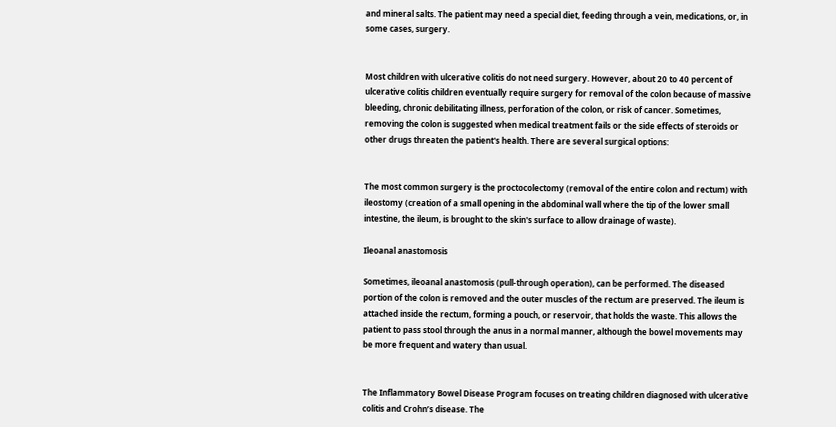and mineral salts. The patient may need a special diet, feeding through a vein, medications, or, in some cases, surgery.


Most children with ulcerative colitis do not need surgery. However, about 20 to 40 percent of ulcerative colitis children eventually require surgery for removal of the colon because of massive bleeding, chronic debilitating illness, perforation of the colon, or risk of cancer. Sometimes, removing the colon is suggested when medical treatment fails or the side effects of steroids or other drugs threaten the patient's health. There are several surgical options:


The most common surgery is the proctocolectomy (removal of the entire colon and rectum) with ileostomy (creation of a small opening in the abdominal wall where the tip of the lower small intestine, the ileum, is brought to the skin's surface to allow drainage of waste).

Ileoanal anastomosis

Sometimes, ileoanal anastomosis (pull-through operation), can be performed. The diseased portion of the colon is removed and the outer muscles of the rectum are preserved. The ileum is attached inside the rectum, forming a pouch, or reservoir, that holds the waste. This allows the patient to pass stool through the anus in a normal manner, although the bowel movements may be more frequent and watery than usual.


The Inflammatory Bowel Disease Program focuses on treating children diagnosed with ulcerative colitis and Crohn’s disease. The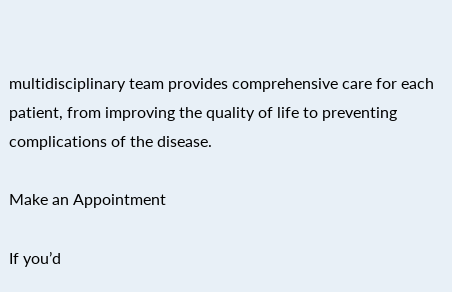multidisciplinary team provides comprehensive care for each patient, from improving the quality of life to preventing complications of the disease.

Make an Appointment

If you’d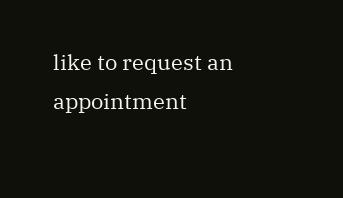like to request an appointment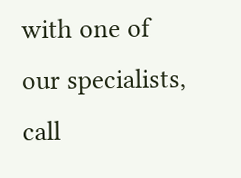with one of our specialists, call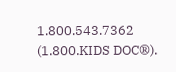1.800.543.7362 (1.800.KIDS DOC®).